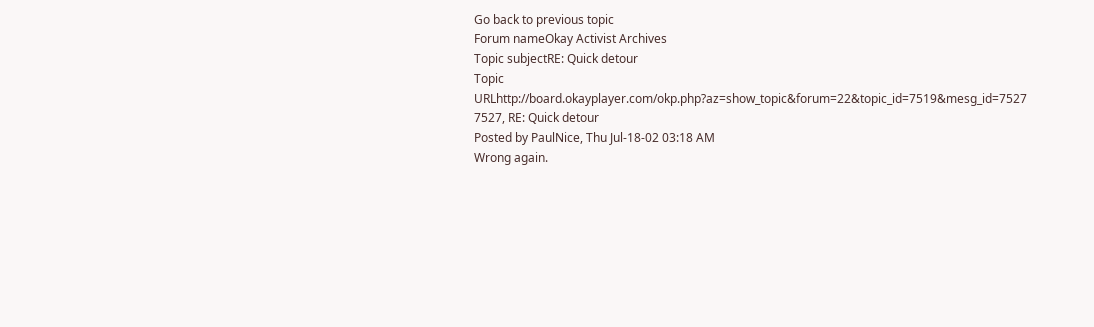Go back to previous topic
Forum nameOkay Activist Archives
Topic subjectRE: Quick detour
Topic URLhttp://board.okayplayer.com/okp.php?az=show_topic&forum=22&topic_id=7519&mesg_id=7527
7527, RE: Quick detour
Posted by PaulNice, Thu Jul-18-02 03:18 AM
Wrong again.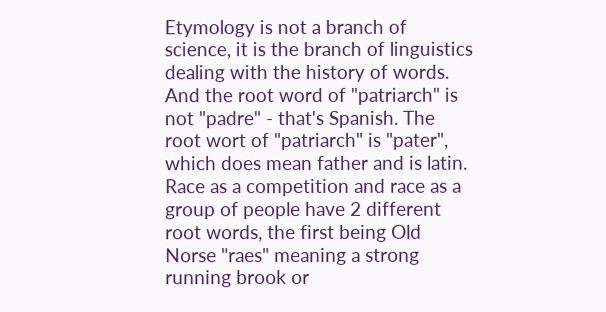Etymology is not a branch of science, it is the branch of linguistics dealing with the history of words. And the root word of "patriarch" is not "padre" - that's Spanish. The root wort of "patriarch" is "pater", which does mean father and is latin. Race as a competition and race as a group of people have 2 different root words, the first being Old Norse "raes" meaning a strong running brook or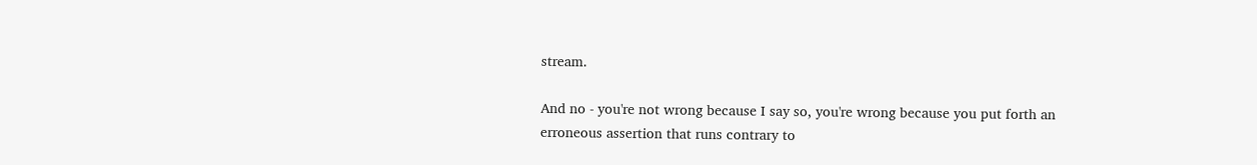stream.

And no - you're not wrong because I say so, you're wrong because you put forth an erroneous assertion that runs contrary to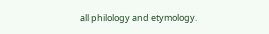all philology and etymology.